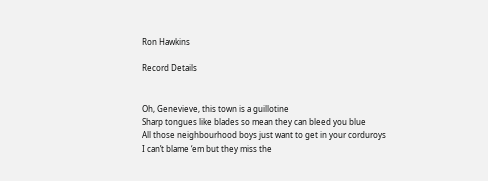Ron Hawkins

Record Details


Oh, Genevieve, this town is a guillotine
Sharp tongues like blades so mean they can bleed you blue
All those neighbourhood boys just want to get in your corduroys
I can’t blame ‘em but they miss the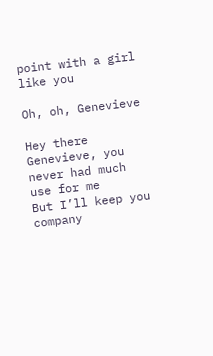point with a girl like you

Oh, oh, Genevieve

Hey there Genevieve, you never had much use for me
But I’ll keep you company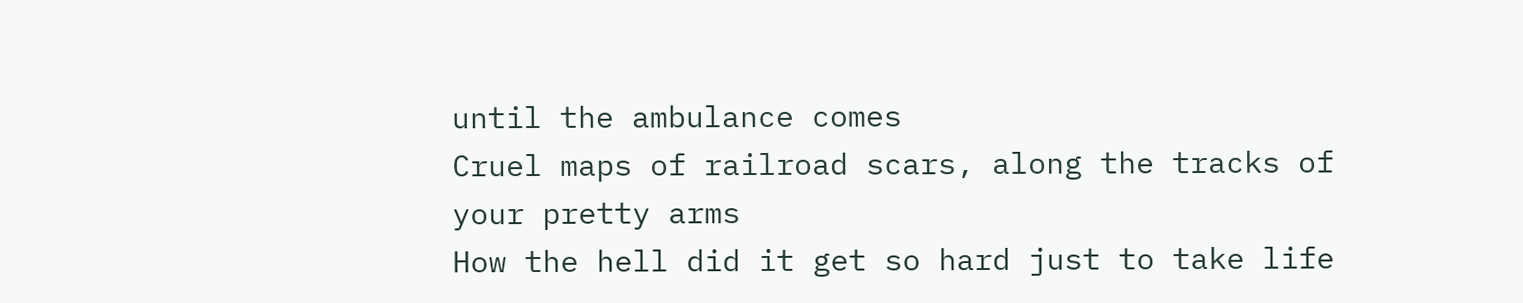until the ambulance comes
Cruel maps of railroad scars, along the tracks of your pretty arms
How the hell did it get so hard just to take life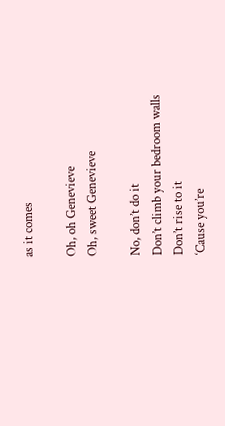as it comes

Oh, oh Genevieve
Oh, sweet Genevieve

No, don’t do it
Don’t climb your bedroom walls
Don’t rise to it
‘Cause you’re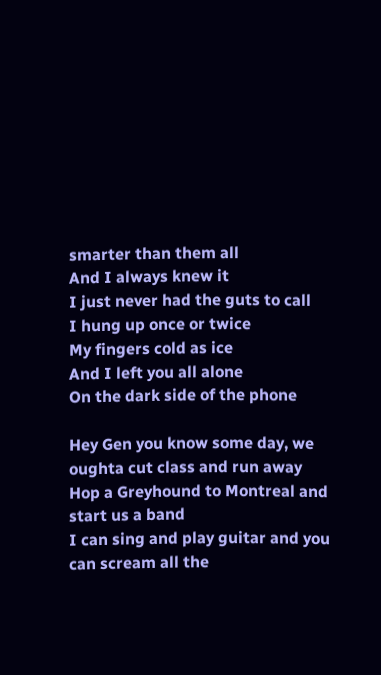smarter than them all
And I always knew it
I just never had the guts to call
I hung up once or twice
My fingers cold as ice
And I left you all alone
On the dark side of the phone

Hey Gen you know some day, we oughta cut class and run away
Hop a Greyhound to Montreal and start us a band
I can sing and play guitar and you can scream all the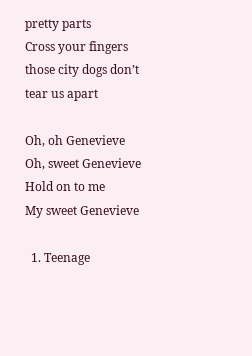pretty parts
Cross your fingers those city dogs don’t tear us apart

Oh, oh Genevieve
Oh, sweet Genevieve
Hold on to me
My sweet Genevieve

  1. Teenage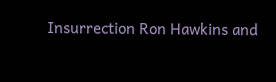Insurrection Ron Hawkins and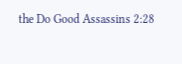the Do Good Assassins 2:28